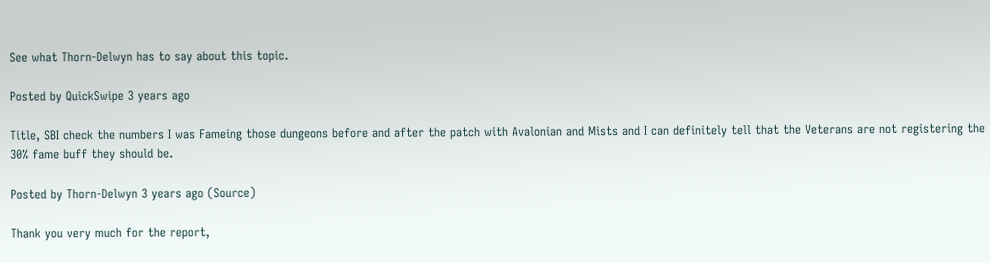See what Thorn-Delwyn has to say about this topic.

Posted by QuickSwipe 3 years ago

Title, SBI check the numbers I was Fameing those dungeons before and after the patch with Avalonian and Mists and I can definitely tell that the Veterans are not registering the 30% fame buff they should be.

Posted by Thorn-Delwyn 3 years ago (Source)

Thank you very much for the report,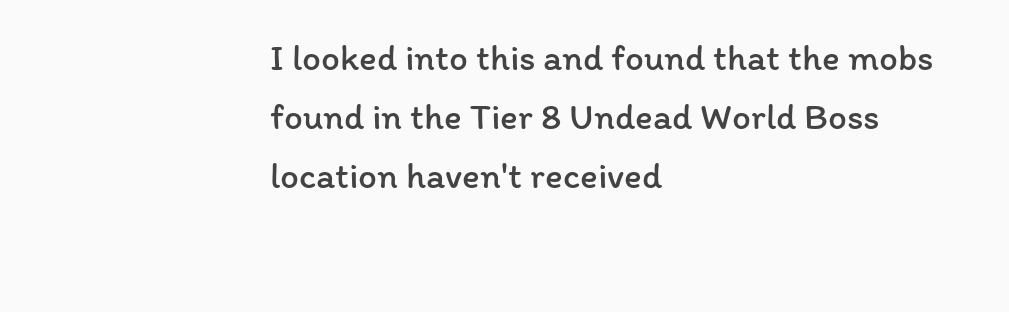I looked into this and found that the mobs found in the Tier 8 Undead World Boss location haven't received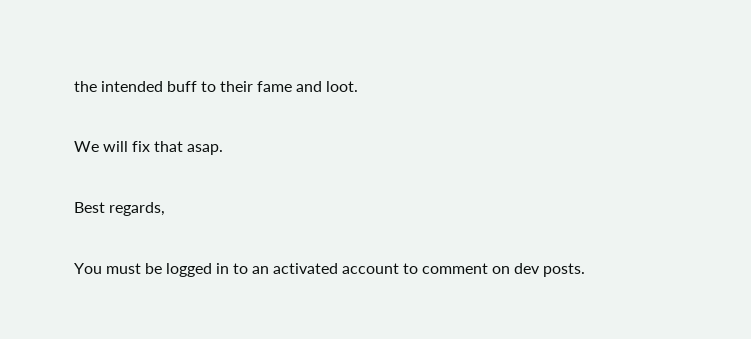the intended buff to their fame and loot.

We will fix that asap.

Best regards,

You must be logged in to an activated account to comment on dev posts.